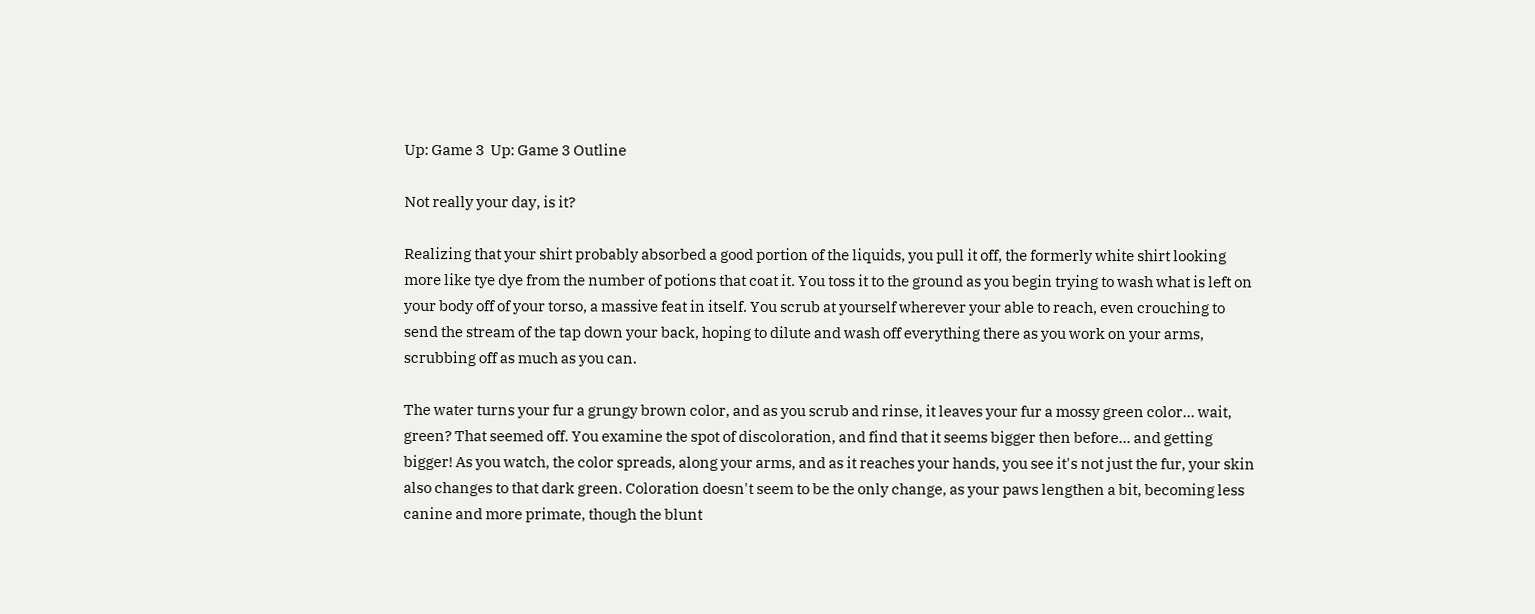Up: Game 3  Up: Game 3 Outline

Not really your day, is it?

Realizing that your shirt probably absorbed a good portion of the liquids, you pull it off, the formerly white shirt looking more like tye dye from the number of potions that coat it. You toss it to the ground as you begin trying to wash what is left on your body off of your torso, a massive feat in itself. You scrub at yourself wherever your able to reach, even crouching to send the stream of the tap down your back, hoping to dilute and wash off everything there as you work on your arms, scrubbing off as much as you can.

The water turns your fur a grungy brown color, and as you scrub and rinse, it leaves your fur a mossy green color... wait, green? That seemed off. You examine the spot of discoloration, and find that it seems bigger then before... and getting bigger! As you watch, the color spreads, along your arms, and as it reaches your hands, you see it's not just the fur, your skin also changes to that dark green. Coloration doesn't seem to be the only change, as your paws lengthen a bit, becoming less canine and more primate, though the blunt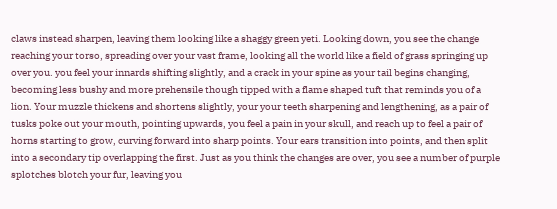claws instead sharpen, leaving them looking like a shaggy green yeti. Looking down, you see the change reaching your torso, spreading over your vast frame, looking all the world like a field of grass springing up over you. you feel your innards shifting slightly, and a crack in your spine as your tail begins changing, becoming less bushy and more prehensile though tipped with a flame shaped tuft that reminds you of a lion. Your muzzle thickens and shortens slightly, your your teeth sharpening and lengthening, as a pair of tusks poke out your mouth, pointing upwards, you feel a pain in your skull, and reach up to feel a pair of horns starting to grow, curving forward into sharp points. Your ears transition into points, and then split into a secondary tip overlapping the first. Just as you think the changes are over, you see a number of purple splotches blotch your fur, leaving you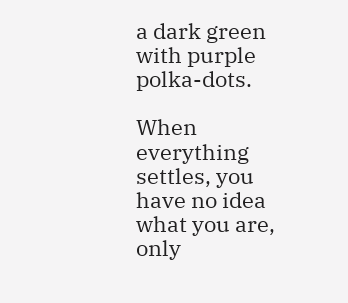a dark green with purple polka-dots.

When everything settles, you have no idea what you are, only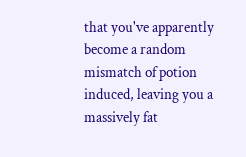that you've apparently become a random mismatch of potion induced, leaving you a massively fat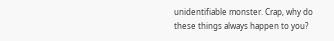unidentifiable monster. Crap, why do these things always happen to you?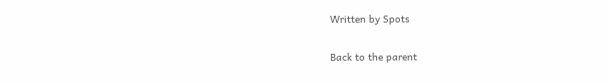Written by Spots

Back to the parent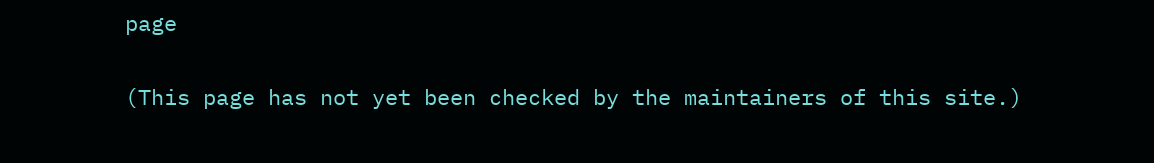page

(This page has not yet been checked by the maintainers of this site.)